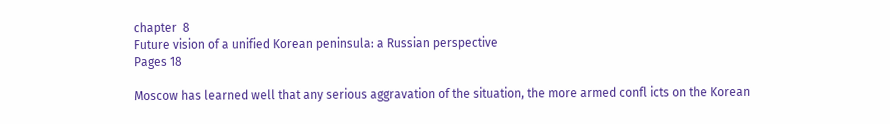chapter  8
Future vision of a unified Korean peninsula: a Russian perspective
Pages 18

Moscow has learned well that any serious aggravation of the situation, the more armed confl icts on the Korean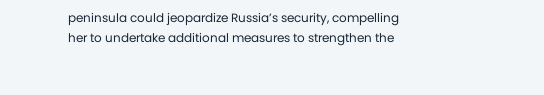peninsula could jeopardize Russia’s security, compelling her to undertake additional measures to strengthen the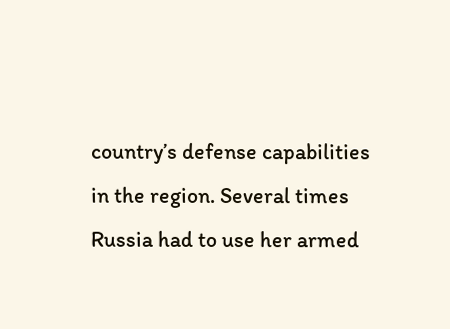country’s defense capabilities in the region. Several times Russia had to use her armed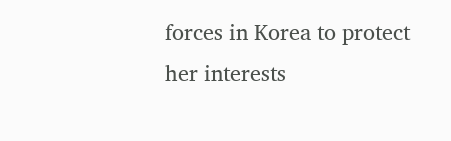forces in Korea to protect her interests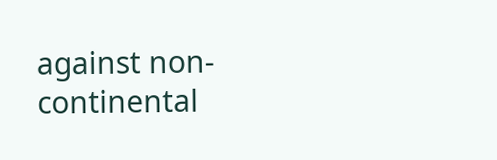against non-continental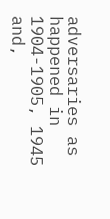adversaries as happened in 1904-1905, 1945 and,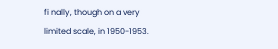fi nally, though on a very limited scale, in 1950-1953.